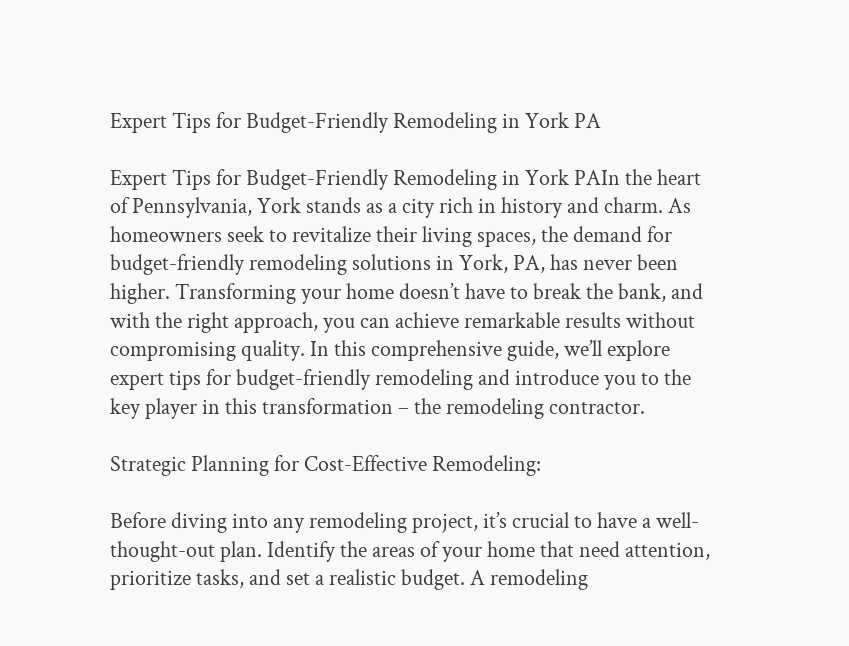Expert Tips for Budget-Friendly Remodeling in York PA

Expert Tips for Budget-Friendly Remodeling in York PAIn the heart of Pennsylvania, York stands as a city rich in history and charm. As homeowners seek to revitalize their living spaces, the demand for budget-friendly remodeling solutions in York, PA, has never been higher. Transforming your home doesn’t have to break the bank, and with the right approach, you can achieve remarkable results without compromising quality. In this comprehensive guide, we’ll explore expert tips for budget-friendly remodeling and introduce you to the key player in this transformation – the remodeling contractor.

Strategic Planning for Cost-Effective Remodeling:

Before diving into any remodeling project, it’s crucial to have a well-thought-out plan. Identify the areas of your home that need attention, prioritize tasks, and set a realistic budget. A remodeling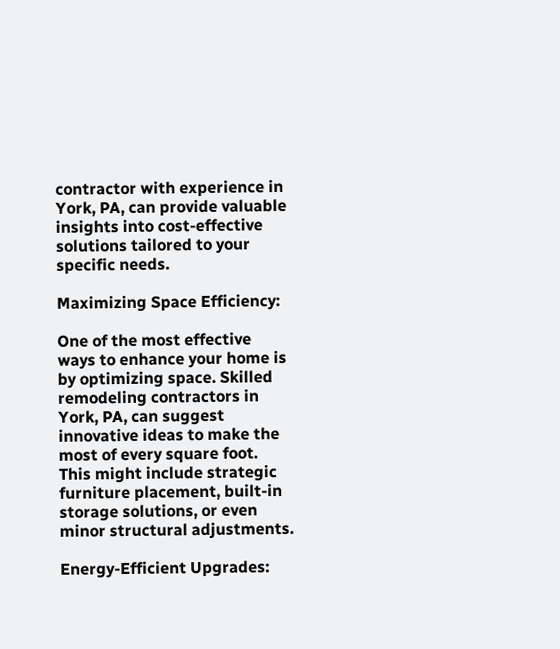contractor with experience in York, PA, can provide valuable insights into cost-effective solutions tailored to your specific needs.

Maximizing Space Efficiency:

One of the most effective ways to enhance your home is by optimizing space. Skilled remodeling contractors in York, PA, can suggest innovative ideas to make the most of every square foot. This might include strategic furniture placement, built-in storage solutions, or even minor structural adjustments.

Energy-Efficient Upgrades: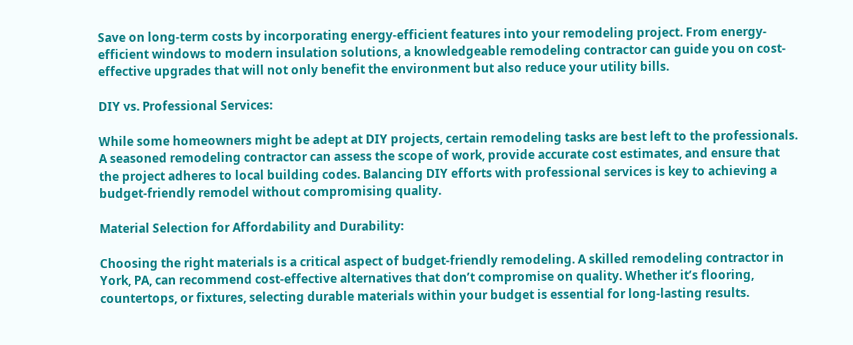Save on long-term costs by incorporating energy-efficient features into your remodeling project. From energy-efficient windows to modern insulation solutions, a knowledgeable remodeling contractor can guide you on cost-effective upgrades that will not only benefit the environment but also reduce your utility bills.

DIY vs. Professional Services:

While some homeowners might be adept at DIY projects, certain remodeling tasks are best left to the professionals. A seasoned remodeling contractor can assess the scope of work, provide accurate cost estimates, and ensure that the project adheres to local building codes. Balancing DIY efforts with professional services is key to achieving a budget-friendly remodel without compromising quality.

Material Selection for Affordability and Durability:

Choosing the right materials is a critical aspect of budget-friendly remodeling. A skilled remodeling contractor in York, PA, can recommend cost-effective alternatives that don’t compromise on quality. Whether it’s flooring, countertops, or fixtures, selecting durable materials within your budget is essential for long-lasting results.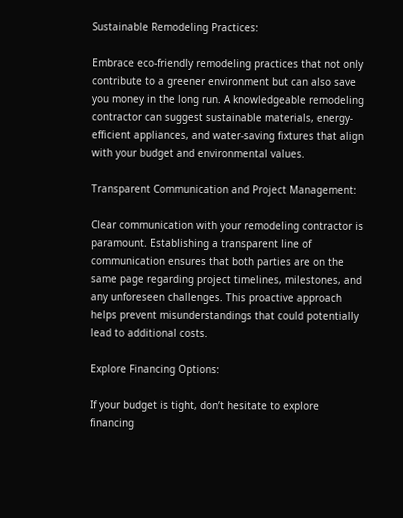Sustainable Remodeling Practices:

Embrace eco-friendly remodeling practices that not only contribute to a greener environment but can also save you money in the long run. A knowledgeable remodeling contractor can suggest sustainable materials, energy-efficient appliances, and water-saving fixtures that align with your budget and environmental values.

Transparent Communication and Project Management:

Clear communication with your remodeling contractor is paramount. Establishing a transparent line of communication ensures that both parties are on the same page regarding project timelines, milestones, and any unforeseen challenges. This proactive approach helps prevent misunderstandings that could potentially lead to additional costs.

Explore Financing Options:

If your budget is tight, don’t hesitate to explore financing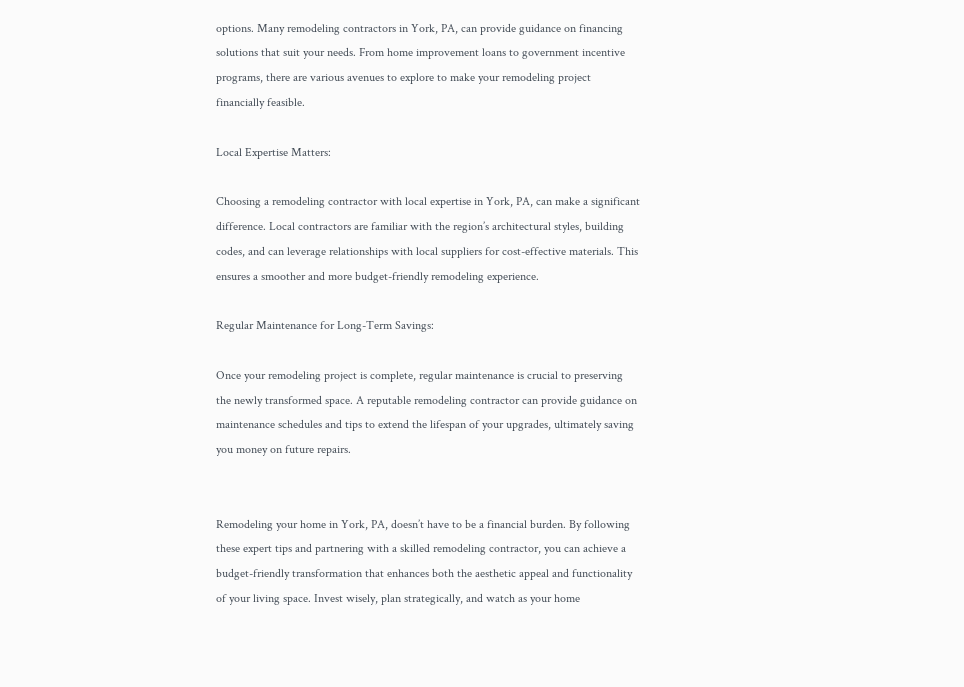options. Many remodeling contractors in York, PA, can provide guidance on financing solutions that suit your needs. From home improvement loans to government incentive programs, there are various avenues to explore to make your remodeling project financially feasible.

Local Expertise Matters:

Choosing a remodeling contractor with local expertise in York, PA, can make a significant difference. Local contractors are familiar with the region’s architectural styles, building codes, and can leverage relationships with local suppliers for cost-effective materials. This ensures a smoother and more budget-friendly remodeling experience.

Regular Maintenance for Long-Term Savings:

Once your remodeling project is complete, regular maintenance is crucial to preserving the newly transformed space. A reputable remodeling contractor can provide guidance on maintenance schedules and tips to extend the lifespan of your upgrades, ultimately saving you money on future repairs.


Remodeling your home in York, PA, doesn’t have to be a financial burden. By following these expert tips and partnering with a skilled remodeling contractor, you can achieve a budget-friendly transformation that enhances both the aesthetic appeal and functionality of your living space. Invest wisely, plan strategically, and watch as your home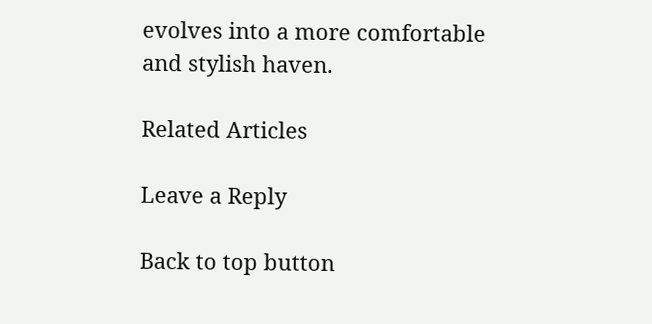evolves into a more comfortable and stylish haven.

Related Articles

Leave a Reply

Back to top button